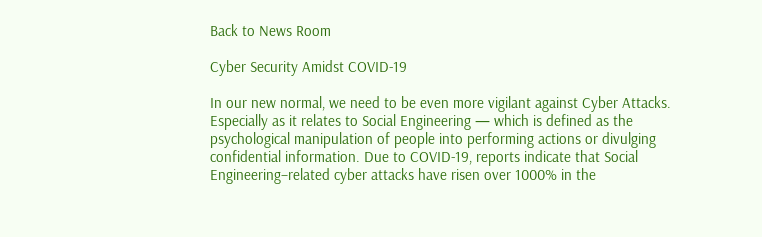Back to News Room

Cyber Security Amidst COVID-19

In our new normal, we need to be even more vigilant against Cyber Attacks. Especially as it relates to Social Engineering — which is defined as the psychological manipulation of people into performing actions or divulging confidential information. Due to COVID-19, reports indicate that Social Engineering–related cyber attacks have risen over 1000% in the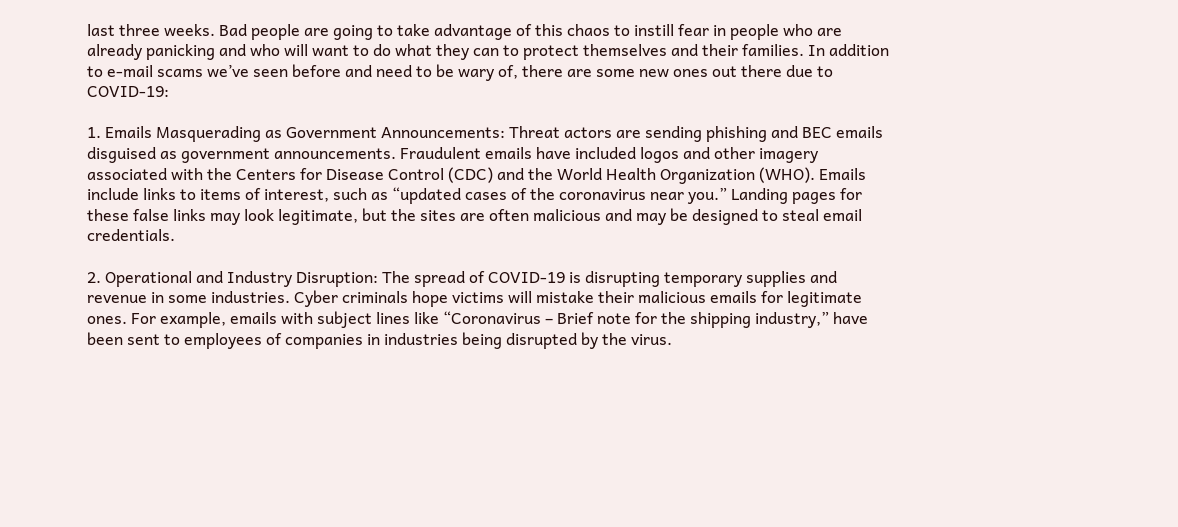last three weeks. Bad people are going to take advantage of this chaos to instill fear in people who are already panicking and who will want to do what they can to protect themselves and their families. In addition to e-mail scams we’ve seen before and need to be wary of, there are some new ones out there due to COVID-19:

1. Emails Masquerading as Government Announcements: Threat actors are sending phishing and BEC emails disguised as government announcements. Fraudulent emails have included logos and other imagery associated with the Centers for Disease Control (CDC) and the World Health Organization (WHO). Emails include links to items of interest, such as “updated cases of the coronavirus near you.” Landing pages for these false links may look legitimate, but the sites are often malicious and may be designed to steal email credentials.

2. Operational and Industry Disruption: The spread of COVID-19 is disrupting temporary supplies and revenue in some industries. Cyber criminals hope victims will mistake their malicious emails for legitimate ones. For example, emails with subject lines like “Coronavirus – Brief note for the shipping industry,” have been sent to employees of companies in industries being disrupted by the virus.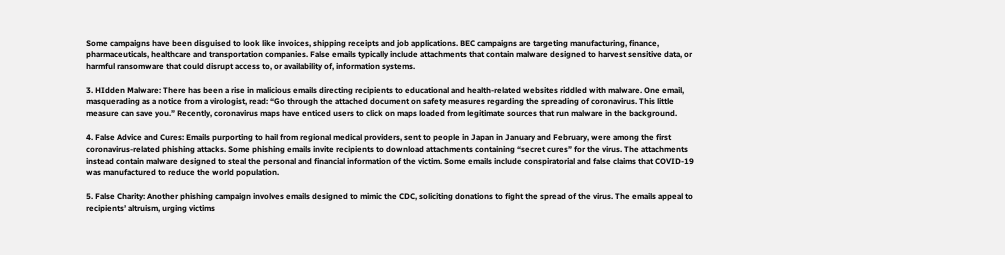Some campaigns have been disguised to look like invoices, shipping receipts and job applications. BEC campaigns are targeting manufacturing, finance, pharmaceuticals, healthcare and transportation companies. False emails typically include attachments that contain malware designed to harvest sensitive data, or harmful ransomware that could disrupt access to, or availability of, information systems.

3. HIdden Malware: There has been a rise in malicious emails directing recipients to educational and health-related websites riddled with malware. One email, masquerading as a notice from a virologist, read: “Go through the attached document on safety measures regarding the spreading of coronavirus. This little measure can save you.” Recently, coronavirus maps have enticed users to click on maps loaded from legitimate sources that run malware in the background.

4. False Advice and Cures: Emails purporting to hail from regional medical providers, sent to people in Japan in January and February, were among the first coronavirus-related phishing attacks. Some phishing emails invite recipients to download attachments containing “secret cures” for the virus. The attachments instead contain malware designed to steal the personal and financial information of the victim. Some emails include conspiratorial and false claims that COVID-19 was manufactured to reduce the world population.

5. False Charity: Another phishing campaign involves emails designed to mimic the CDC, soliciting donations to fight the spread of the virus. The emails appeal to recipients’ altruism, urging victims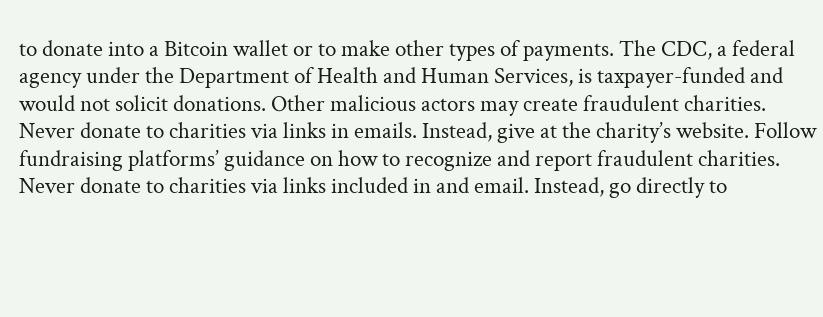to donate into a Bitcoin wallet or to make other types of payments. The CDC, a federal agency under the Department of Health and Human Services, is taxpayer-funded and would not solicit donations. Other malicious actors may create fraudulent charities. Never donate to charities via links in emails. Instead, give at the charity’s website. Follow fundraising platforms’ guidance on how to recognize and report fraudulent charities. Never donate to charities via links included in and email. Instead, go directly to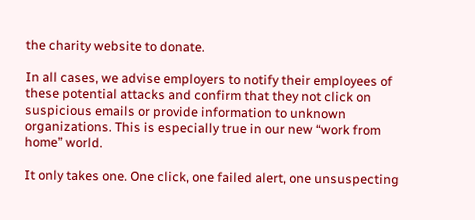the charity website to donate.

In all cases, we advise employers to notify their employees of these potential attacks and confirm that they not click on suspicious emails or provide information to unknown organizations. This is especially true in our new “work from home” world.

It only takes one. One click, one failed alert, one unsuspecting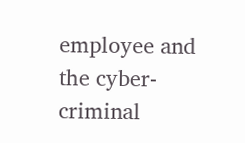employee and the cyber-criminal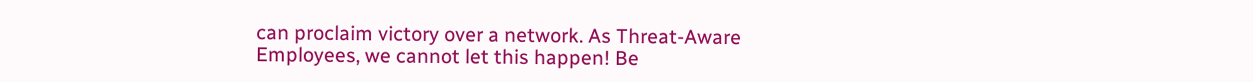can proclaim victory over a network. As Threat-Aware Employees, we cannot let this happen! Be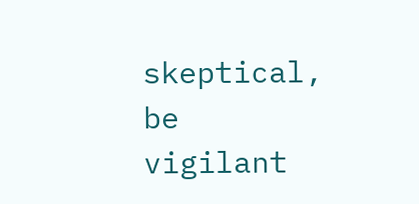skeptical, be vigilant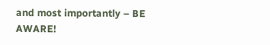and most importantly – BE AWARE!